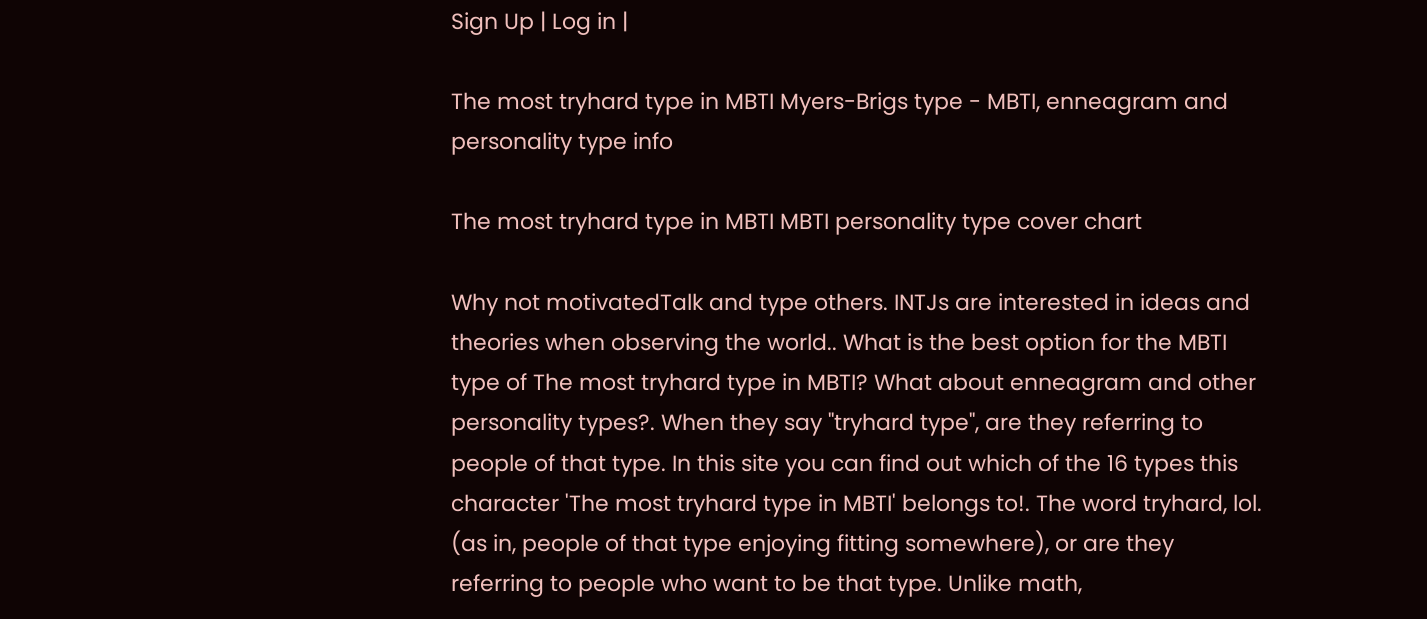Sign Up | Log in |

The most tryhard type in MBTI Myers-Brigs type - MBTI, enneagram and personality type info

The most tryhard type in MBTI MBTI personality type cover chart

Why not motivatedTalk and type others. INTJs are interested in ideas and theories when observing the world.. What is the best option for the MBTI type of The most tryhard type in MBTI? What about enneagram and other personality types?. When they say "tryhard type", are they referring to people of that type. In this site you can find out which of the 16 types this character 'The most tryhard type in MBTI' belongs to!. The word tryhard, lol. (as in, people of that type enjoying fitting somewhere), or are they referring to people who want to be that type. Unlike math,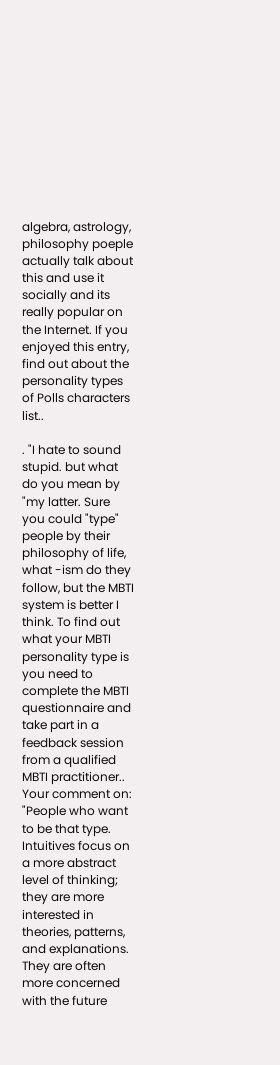algebra, astrology, philosophy poeple actually talk about this and use it socially and its really popular on the Internet. If you enjoyed this entry, find out about the personality types of Polls characters list..

. "I hate to sound stupid. but what do you mean by "my latter. Sure you could "type" people by their philosophy of life, what -ism do they follow, but the MBTI system is better I think. To find out what your MBTI personality type is you need to complete the MBTI questionnaire and take part in a feedback session from a qualified MBTI practitioner.. Your comment on: "People who want to be that type. Intuitives focus on a more abstract level of thinking; they are more interested in theories, patterns, and explanations. They are often more concerned with the future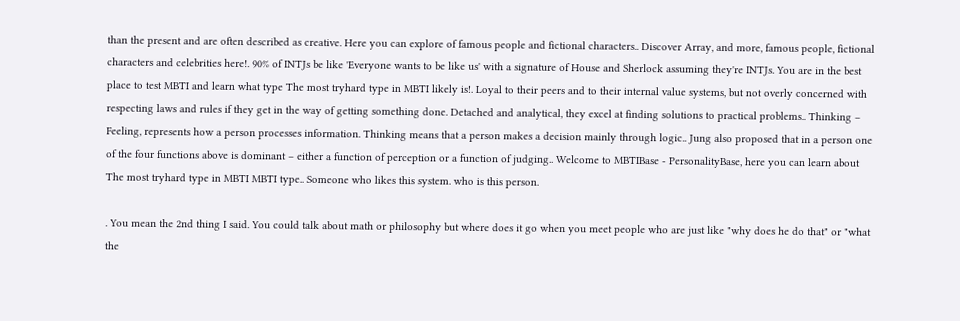than the present and are often described as creative. Here you can explore of famous people and fictional characters.. Discover Array, and more, famous people, fictional characters and celebrities here!. 90% of INTJs be like 'Everyone wants to be like us' with a signature of House and Sherlock assuming they're INTJs. You are in the best place to test MBTI and learn what type The most tryhard type in MBTI likely is!. Loyal to their peers and to their internal value systems, but not overly concerned with respecting laws and rules if they get in the way of getting something done. Detached and analytical, they excel at finding solutions to practical problems.. Thinking – Feeling, represents how a person processes information. Thinking means that a person makes a decision mainly through logic.. Jung also proposed that in a person one of the four functions above is dominant – either a function of perception or a function of judging.. Welcome to MBTIBase - PersonalityBase, here you can learn about The most tryhard type in MBTI MBTI type.. Someone who likes this system. who is this person.

. You mean the 2nd thing I said. You could talk about math or philosophy but where does it go when you meet people who are just like "why does he do that" or "what the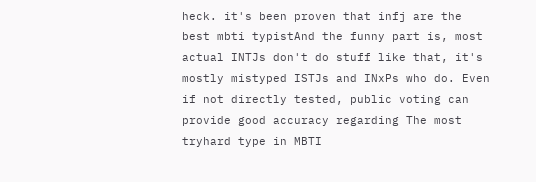heck. it's been proven that infj are the best mbti typistAnd the funny part is, most actual INTJs don't do stuff like that, it's mostly mistyped ISTJs and INxPs who do. Even if not directly tested, public voting can provide good accuracy regarding The most tryhard type in MBTI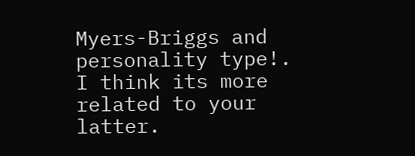Myers-Briggs and personality type!. I think its more related to your latter.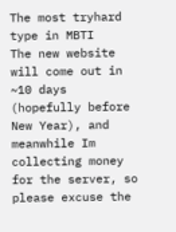The most tryhard type in MBTI
The new website will come out in ~10 days (hopefully before New Year), and meanwhile Im collecting money for the server, so please excuse the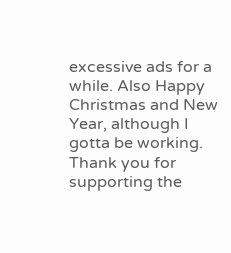excessive ads for a while. Also Happy Christmas and New Year, although I gotta be working. Thank you for supporting the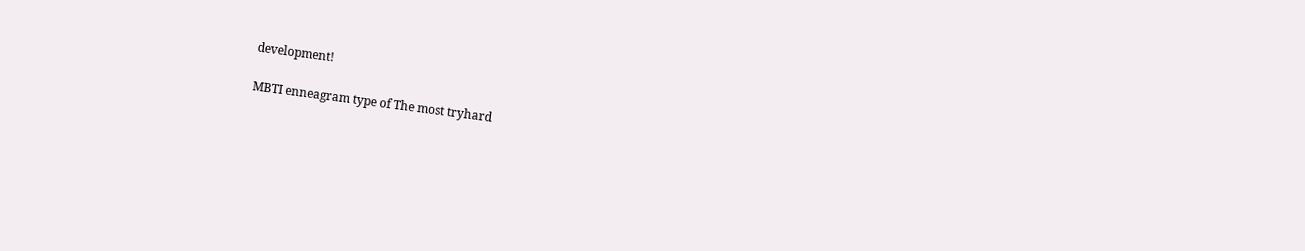development!

MBTI enneagram type of The most tryhard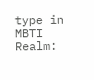type in MBTI Realm: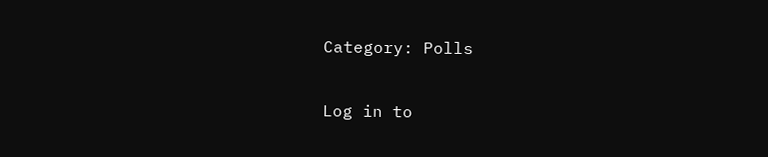Category: Polls

Log in to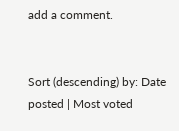add a comment.


Sort (descending) by: Date posted | Most voted